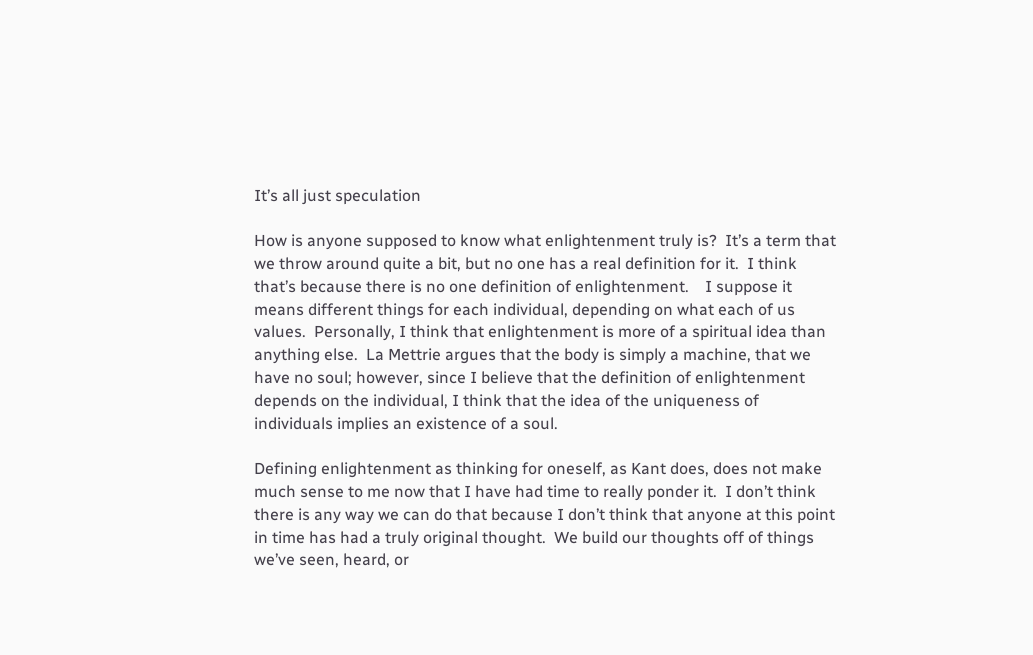It’s all just speculation

How is anyone supposed to know what enlightenment truly is?  It’s a term that we throw around quite a bit, but no one has a real definition for it.  I think that’s because there is no one definition of enlightenment.    I suppose it means different things for each individual, depending on what each of us values.  Personally, I think that enlightenment is more of a spiritual idea than anything else.  La Mettrie argues that the body is simply a machine, that we have no soul; however, since I believe that the definition of enlightenment depends on the individual, I think that the idea of the uniqueness of individuals implies an existence of a soul.

Defining enlightenment as thinking for oneself, as Kant does, does not make much sense to me now that I have had time to really ponder it.  I don’t think there is any way we can do that because I don’t think that anyone at this point in time has had a truly original thought.  We build our thoughts off of things we’ve seen, heard, or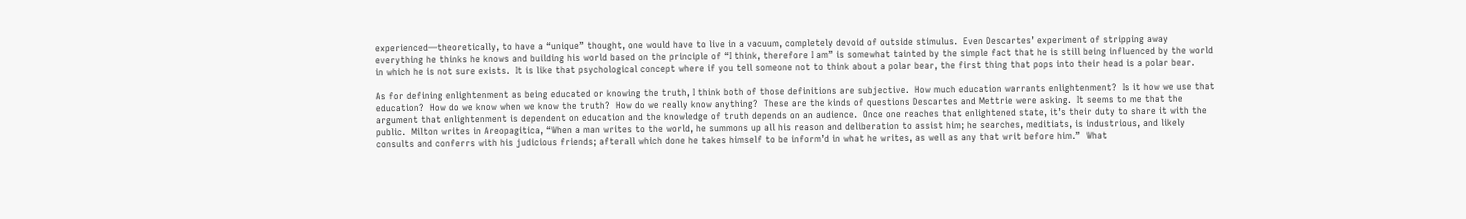experienced—theoretically, to have a “unique” thought, one would have to live in a vacuum, completely devoid of outside stimulus.  Even Descartes’ experiment of stripping away everything he thinks he knows and building his world based on the principle of “I think, therefore I am” is somewhat tainted by the simple fact that he is still being influenced by the world in which he is not sure exists.  It is like that psychological concept where if you tell someone not to think about a polar bear, the first thing that pops into their head is a polar bear.

As for defining enlightenment as being educated or knowing the truth, I think both of those definitions are subjective.  How much education warrants enlightenment?  Is it how we use that education?  How do we know when we know the truth?  How do we really know anything?  These are the kinds of questions Descartes and Mettrie were asking.  It seems to me that the argument that enlightenment is dependent on education and the knowledge of truth depends on an audience.  Once one reaches that enlightened state, it’s their duty to share it with the public.  Milton writes in Areopagitica, “When a man writes to the world, he summons up all his reason and deliberation to assist him; he searches, meditiats, is industrious, and likely consults and conferrs with his judicious friends; afterall which done he takes himself to be inform’d in what he writes, as well as any that writ before him.”  What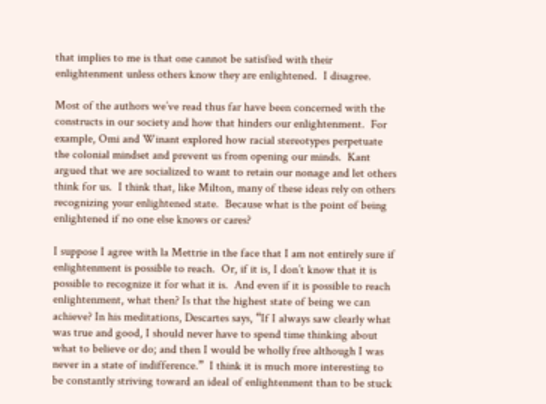that implies to me is that one cannot be satisfied with their enlightenment unless others know they are enlightened.  I disagree.

Most of the authors we’ve read thus far have been concerned with the constructs in our society and how that hinders our enlightenment.  For example, Omi and Winant explored how racial stereotypes perpetuate the colonial mindset and prevent us from opening our minds.  Kant argued that we are socialized to want to retain our nonage and let others think for us.  I think that, like Milton, many of these ideas rely on others recognizing your enlightened state.  Because what is the point of being enlightened if no one else knows or cares?

I suppose I agree with la Mettrie in the face that I am not entirely sure if enlightenment is possible to reach.  Or, if it is, I don’t know that it is possible to recognize it for what it is.  And even if it is possible to reach enlightenment, what then? Is that the highest state of being we can achieve? In his meditations, Descartes says, “If I always saw clearly what was true and good, I should never have to spend time thinking about what to believe or do; and then I would be wholly free although I was never in a state of indifference.”  I think it is much more interesting to be constantly striving toward an ideal of enlightenment than to be stuck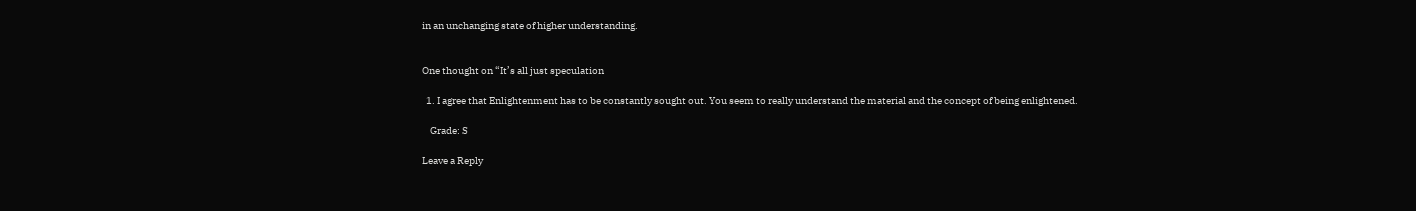in an unchanging state of higher understanding.


One thought on “It’s all just speculation

  1. I agree that Enlightenment has to be constantly sought out. You seem to really understand the material and the concept of being enlightened.

    Grade: S

Leave a Reply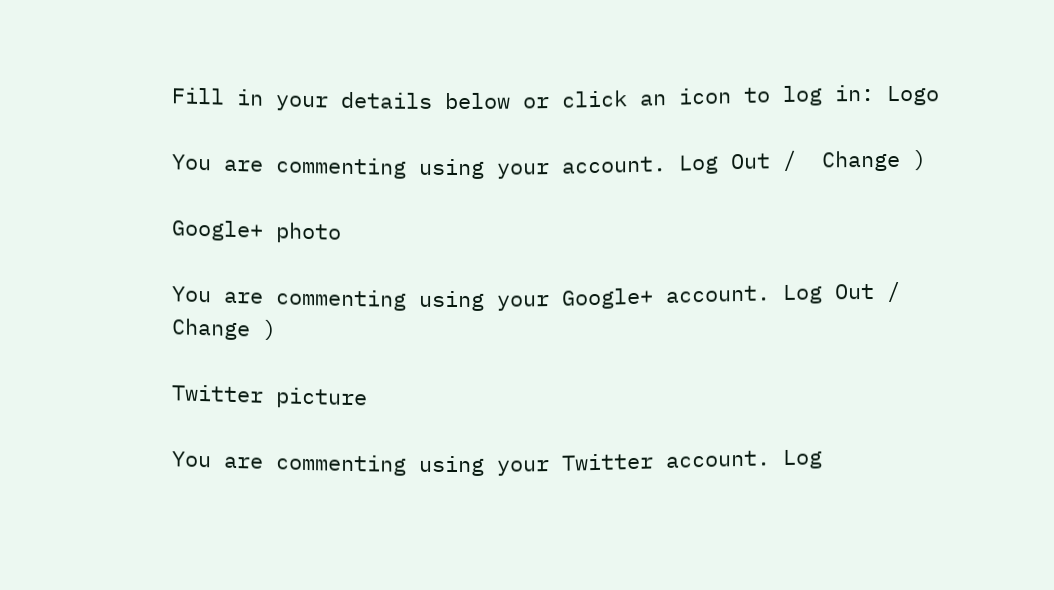Fill in your details below or click an icon to log in: Logo

You are commenting using your account. Log Out /  Change )

Google+ photo

You are commenting using your Google+ account. Log Out /  Change )

Twitter picture

You are commenting using your Twitter account. Log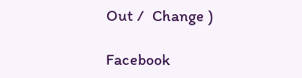Out /  Change )

Facebook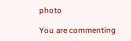photo

You are commenting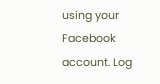using your Facebook account. Log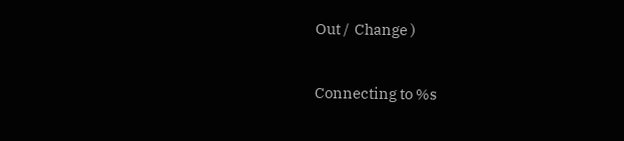Out /  Change )


Connecting to %s